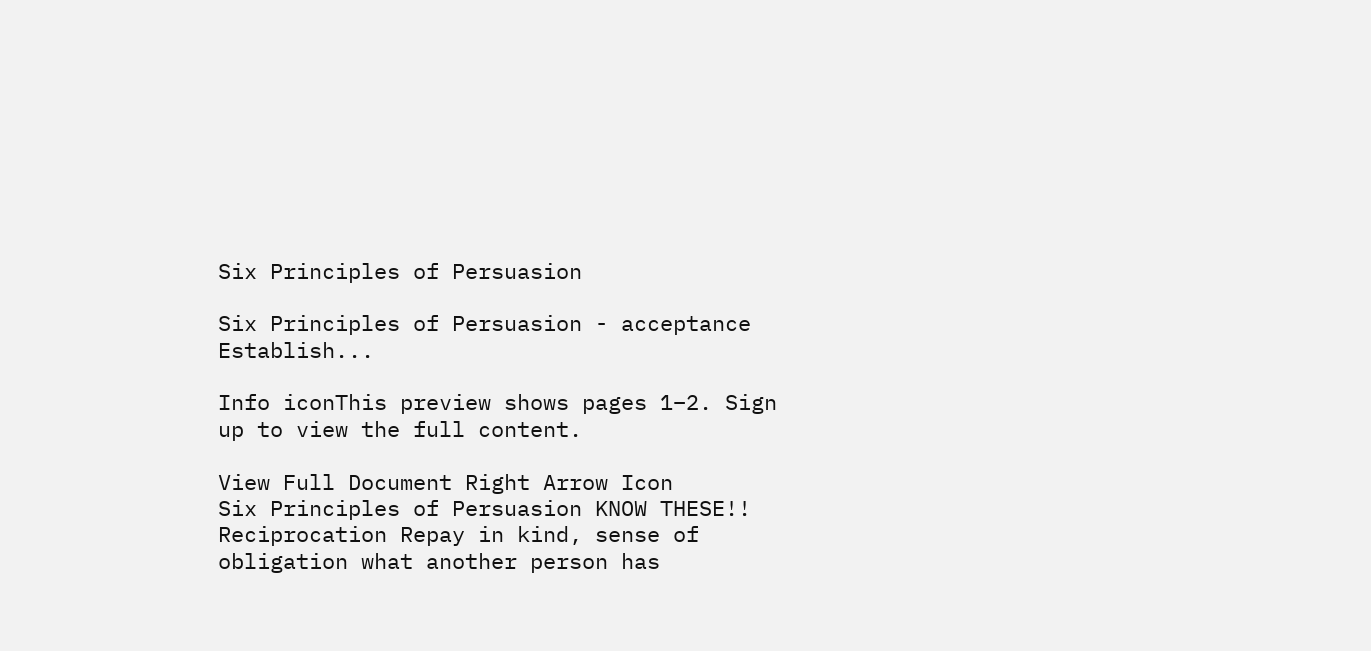Six Principles of Persuasion

Six Principles of Persuasion - acceptance Establish...

Info iconThis preview shows pages 1–2. Sign up to view the full content.

View Full Document Right Arrow Icon
Six Principles of Persuasion KNOW THESE!! Reciprocation Repay in kind, sense of obligation what another person has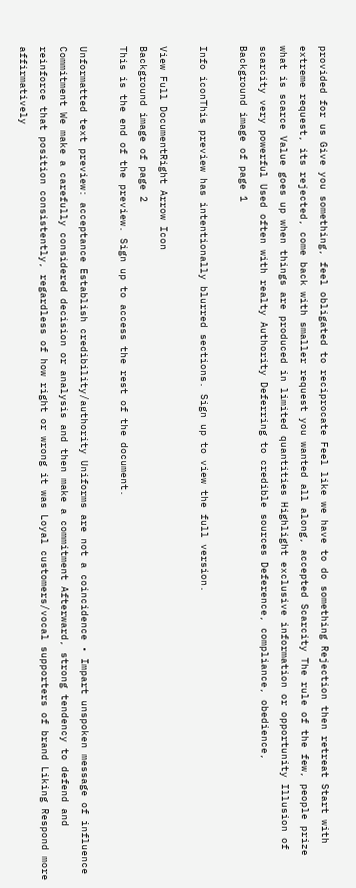provided for us Give you something, feel obligated to reciprocate Feel like we have to do something Rejection then retreat Start with extreme request, its rejected, come back with smaller request you wanted all along, accepted Scarcity The rule of the few, people prize what is scarce Value goes up when things are produced in limited quantities Highlight exclusive information or opportunity Illusion of scarcity very powerful Used often with realty Authority Deferring to credible sources Deference, compliance, obedience,
Background image of page 1

Info iconThis preview has intentionally blurred sections. Sign up to view the full version.

View Full DocumentRight Arrow Icon
Background image of page 2
This is the end of the preview. Sign up to access the rest of the document.

Unformatted text preview: acceptance Establish credibility/authority Uniforms are not a coincidence • Impart unspoken message of influence Commitment We make a carefully considered decision or analysis and then make a commitment Afterward, strong tendency to defend and reinforce that position consistently, regardless of how right or wrong it was Loyal customers/vocal supporters of brand Liking Respond more affirmatively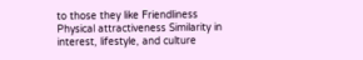to those they like Friendliness Physical attractiveness Similarity in interest, lifestyle, and culture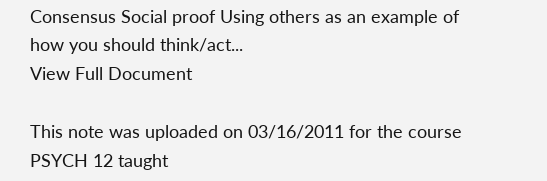Consensus Social proof Using others as an example of how you should think/act...
View Full Document

This note was uploaded on 03/16/2011 for the course PSYCH 12 taught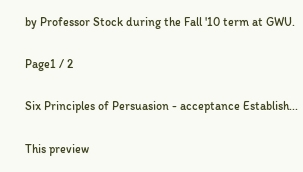by Professor Stock during the Fall '10 term at GWU.

Page1 / 2

Six Principles of Persuasion - acceptance Establish...

This preview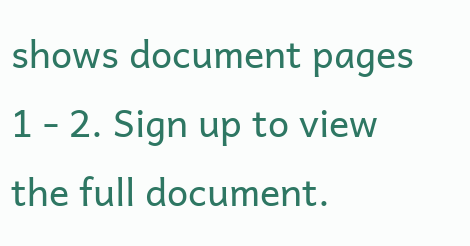shows document pages 1 - 2. Sign up to view the full document.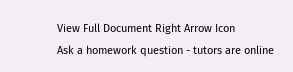View Full Document Right Arrow Icon
Ask a homework question - tutors are online